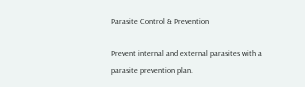Parasite Control & Prevention

Prevent internal and external parasites with a parasite prevention plan.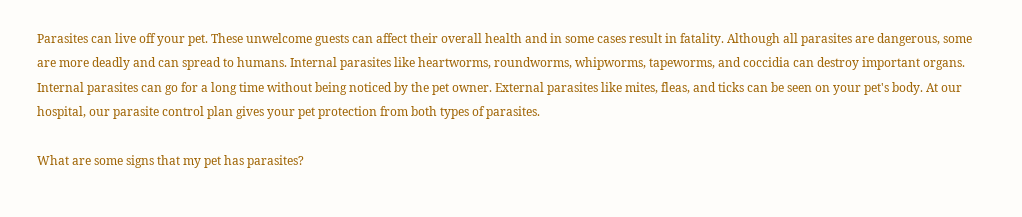Parasites can live off your pet. These unwelcome guests can affect their overall health and in some cases result in fatality. Although all parasites are dangerous, some are more deadly and can spread to humans. Internal parasites like heartworms, roundworms, whipworms, tapeworms, and coccidia can destroy important organs. Internal parasites can go for a long time without being noticed by the pet owner. External parasites like mites, fleas, and ticks can be seen on your pet's body. At our hospital, our parasite control plan gives your pet protection from both types of parasites.

What are some signs that my pet has parasites?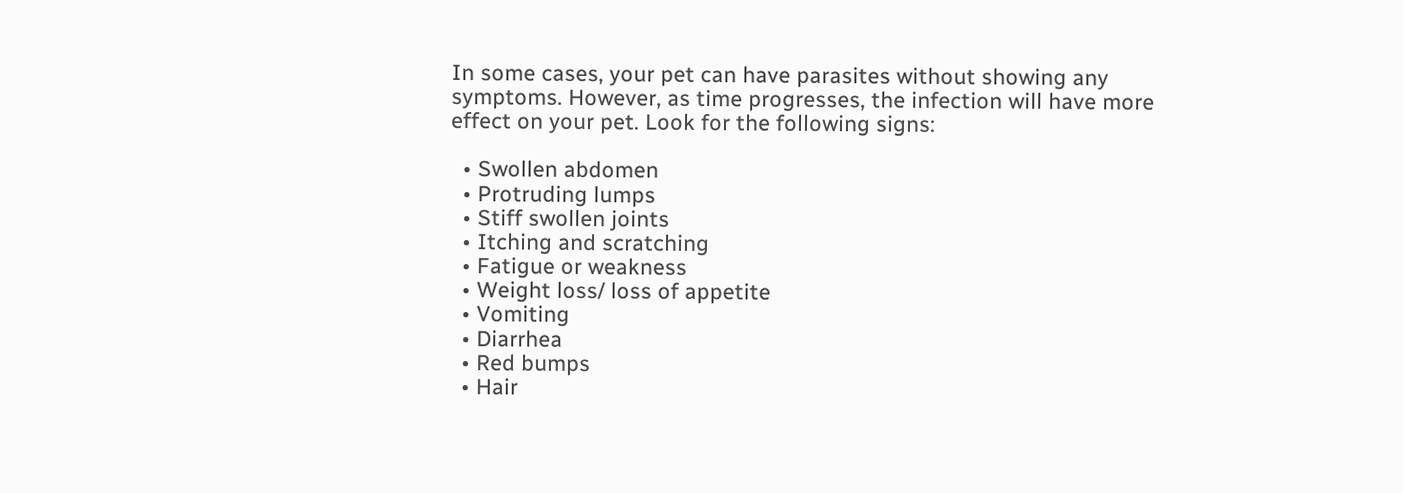In some cases, your pet can have parasites without showing any symptoms. However, as time progresses, the infection will have more effect on your pet. Look for the following signs:

  • Swollen abdomen
  • Protruding lumps
  • Stiff swollen joints
  • Itching and scratching
  • Fatigue or weakness
  • Weight loss/ loss of appetite
  • Vomiting
  • Diarrhea
  • Red bumps
  • Hair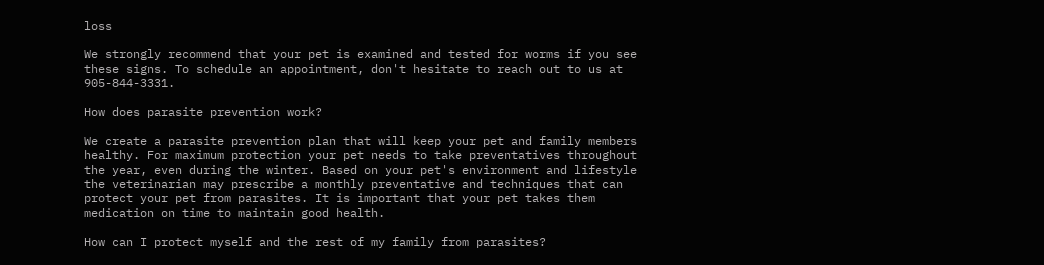loss

We strongly recommend that your pet is examined and tested for worms if you see these signs. To schedule an appointment, don't hesitate to reach out to us at 905-844-3331.

How does parasite prevention work?

We create a parasite prevention plan that will keep your pet and family members healthy. For maximum protection your pet needs to take preventatives throughout the year, even during the winter. Based on your pet's environment and lifestyle the veterinarian may prescribe a monthly preventative and techniques that can protect your pet from parasites. It is important that your pet takes them medication on time to maintain good health.

How can I protect myself and the rest of my family from parasites?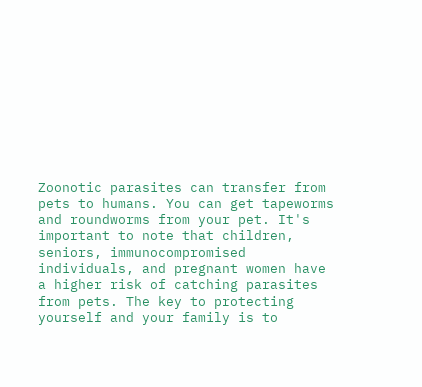Zoonotic parasites can transfer from pets to humans. You can get tapeworms and roundworms from your pet. It's important to note that children, seniors, immunocompromised individuals, and pregnant women have a higher risk of catching parasites from pets. The key to protecting yourself and your family is to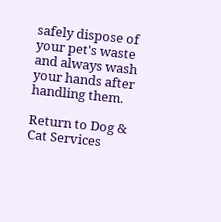safely dispose of your pet's waste and always wash your hands after handling them.

Return to Dog & Cat Services